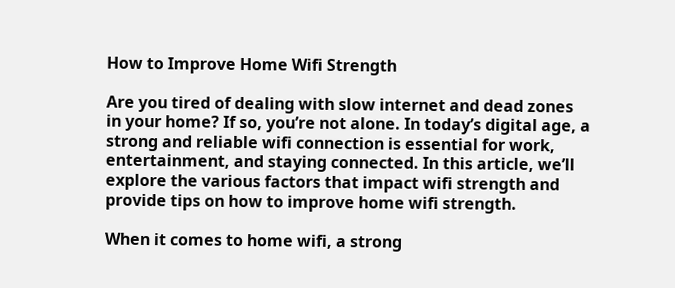How to Improve Home Wifi Strength

Are you tired of dealing with slow internet and dead zones in your home? If so, you’re not alone. In today’s digital age, a strong and reliable wifi connection is essential for work, entertainment, and staying connected. In this article, we’ll explore the various factors that impact wifi strength and provide tips on how to improve home wifi strength.

When it comes to home wifi, a strong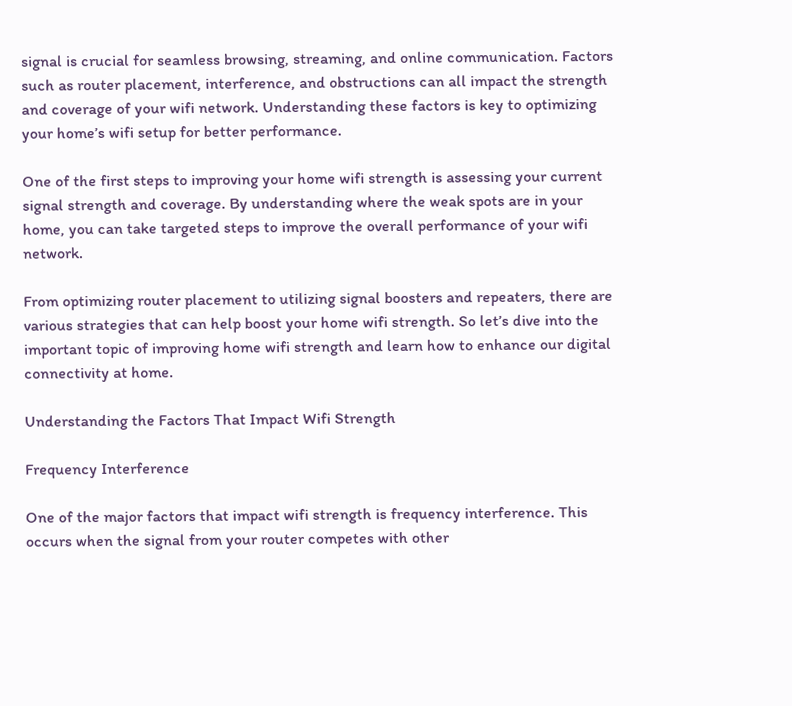signal is crucial for seamless browsing, streaming, and online communication. Factors such as router placement, interference, and obstructions can all impact the strength and coverage of your wifi network. Understanding these factors is key to optimizing your home’s wifi setup for better performance.

One of the first steps to improving your home wifi strength is assessing your current signal strength and coverage. By understanding where the weak spots are in your home, you can take targeted steps to improve the overall performance of your wifi network.

From optimizing router placement to utilizing signal boosters and repeaters, there are various strategies that can help boost your home wifi strength. So let’s dive into the important topic of improving home wifi strength and learn how to enhance our digital connectivity at home.

Understanding the Factors That Impact Wifi Strength

Frequency Interference

One of the major factors that impact wifi strength is frequency interference. This occurs when the signal from your router competes with other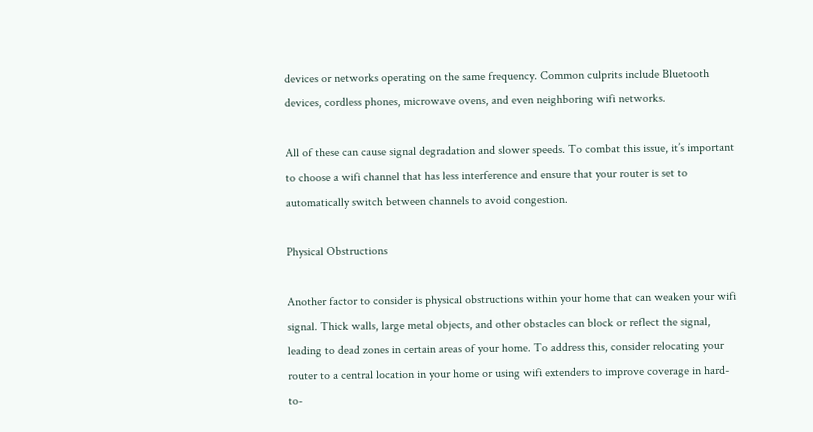devices or networks operating on the same frequency. Common culprits include Bluetooth devices, cordless phones, microwave ovens, and even neighboring wifi networks.

All of these can cause signal degradation and slower speeds. To combat this issue, it’s important to choose a wifi channel that has less interference and ensure that your router is set to automatically switch between channels to avoid congestion.

Physical Obstructions

Another factor to consider is physical obstructions within your home that can weaken your wifi signal. Thick walls, large metal objects, and other obstacles can block or reflect the signal, leading to dead zones in certain areas of your home. To address this, consider relocating your router to a central location in your home or using wifi extenders to improve coverage in hard-to-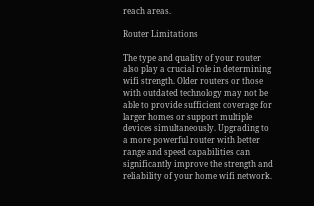reach areas.

Router Limitations

The type and quality of your router also play a crucial role in determining wifi strength. Older routers or those with outdated technology may not be able to provide sufficient coverage for larger homes or support multiple devices simultaneously. Upgrading to a more powerful router with better range and speed capabilities can significantly improve the strength and reliability of your home wifi network.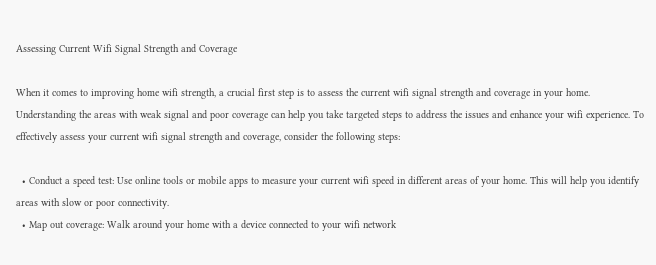Assessing Current Wifi Signal Strength and Coverage

When it comes to improving home wifi strength, a crucial first step is to assess the current wifi signal strength and coverage in your home. Understanding the areas with weak signal and poor coverage can help you take targeted steps to address the issues and enhance your wifi experience. To effectively assess your current wifi signal strength and coverage, consider the following steps:

  • Conduct a speed test: Use online tools or mobile apps to measure your current wifi speed in different areas of your home. This will help you identify areas with slow or poor connectivity.
  • Map out coverage: Walk around your home with a device connected to your wifi network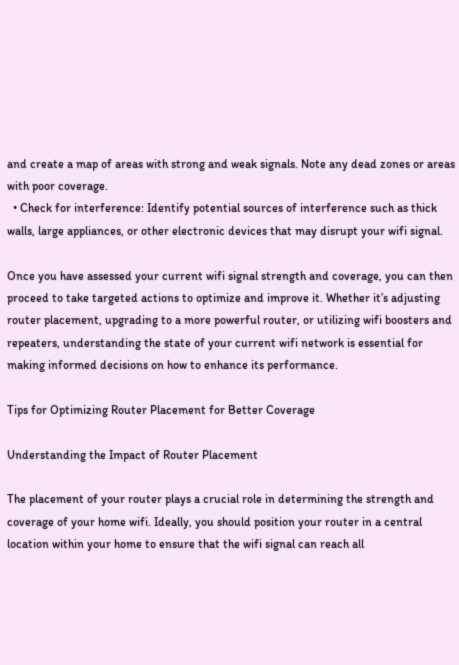and create a map of areas with strong and weak signals. Note any dead zones or areas with poor coverage.
  • Check for interference: Identify potential sources of interference such as thick walls, large appliances, or other electronic devices that may disrupt your wifi signal.

Once you have assessed your current wifi signal strength and coverage, you can then proceed to take targeted actions to optimize and improve it. Whether it’s adjusting router placement, upgrading to a more powerful router, or utilizing wifi boosters and repeaters, understanding the state of your current wifi network is essential for making informed decisions on how to enhance its performance.

Tips for Optimizing Router Placement for Better Coverage

Understanding the Impact of Router Placement

The placement of your router plays a crucial role in determining the strength and coverage of your home wifi. Ideally, you should position your router in a central location within your home to ensure that the wifi signal can reach all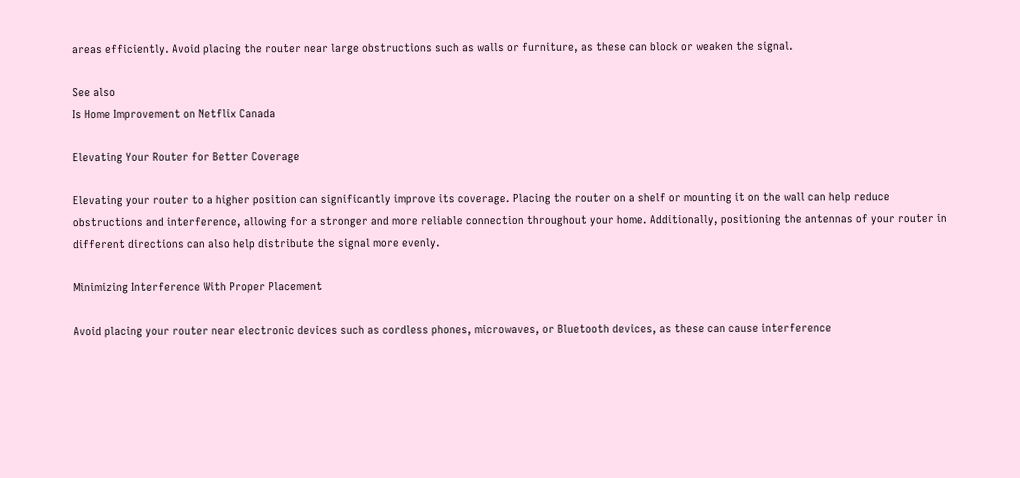areas efficiently. Avoid placing the router near large obstructions such as walls or furniture, as these can block or weaken the signal.

See also
Is Home Improvement on Netflix Canada

Elevating Your Router for Better Coverage

Elevating your router to a higher position can significantly improve its coverage. Placing the router on a shelf or mounting it on the wall can help reduce obstructions and interference, allowing for a stronger and more reliable connection throughout your home. Additionally, positioning the antennas of your router in different directions can also help distribute the signal more evenly.

Minimizing Interference With Proper Placement

Avoid placing your router near electronic devices such as cordless phones, microwaves, or Bluetooth devices, as these can cause interference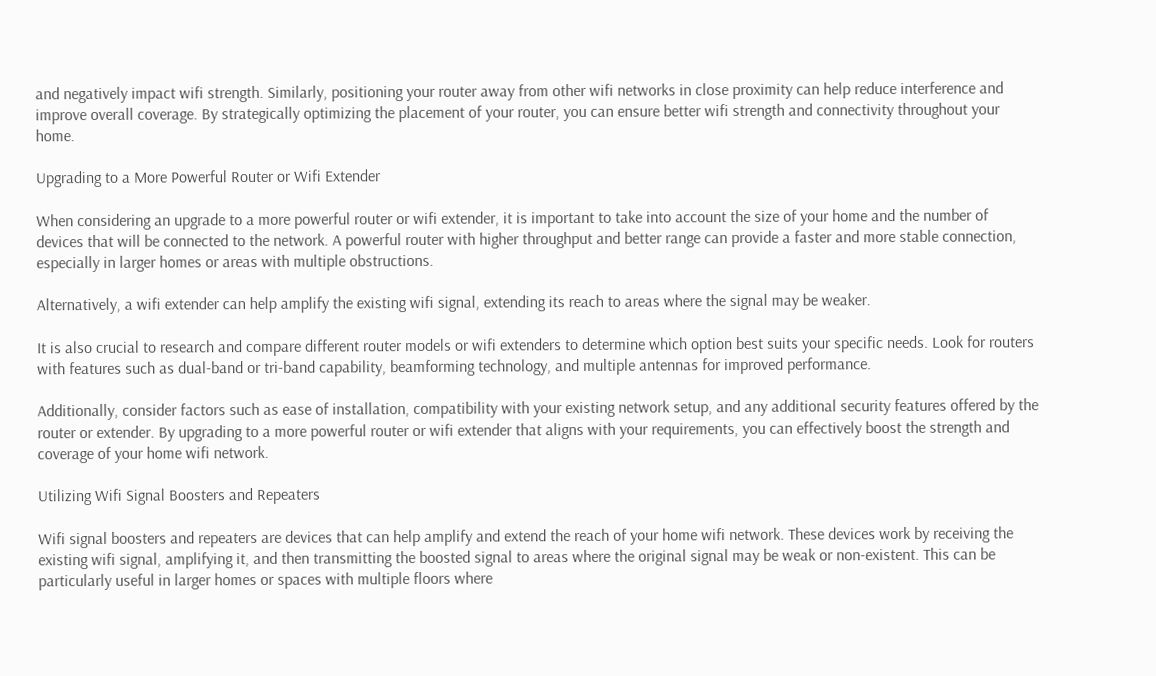and negatively impact wifi strength. Similarly, positioning your router away from other wifi networks in close proximity can help reduce interference and improve overall coverage. By strategically optimizing the placement of your router, you can ensure better wifi strength and connectivity throughout your home.

Upgrading to a More Powerful Router or Wifi Extender

When considering an upgrade to a more powerful router or wifi extender, it is important to take into account the size of your home and the number of devices that will be connected to the network. A powerful router with higher throughput and better range can provide a faster and more stable connection, especially in larger homes or areas with multiple obstructions.

Alternatively, a wifi extender can help amplify the existing wifi signal, extending its reach to areas where the signal may be weaker.

It is also crucial to research and compare different router models or wifi extenders to determine which option best suits your specific needs. Look for routers with features such as dual-band or tri-band capability, beamforming technology, and multiple antennas for improved performance.

Additionally, consider factors such as ease of installation, compatibility with your existing network setup, and any additional security features offered by the router or extender. By upgrading to a more powerful router or wifi extender that aligns with your requirements, you can effectively boost the strength and coverage of your home wifi network.

Utilizing Wifi Signal Boosters and Repeaters

Wifi signal boosters and repeaters are devices that can help amplify and extend the reach of your home wifi network. These devices work by receiving the existing wifi signal, amplifying it, and then transmitting the boosted signal to areas where the original signal may be weak or non-existent. This can be particularly useful in larger homes or spaces with multiple floors where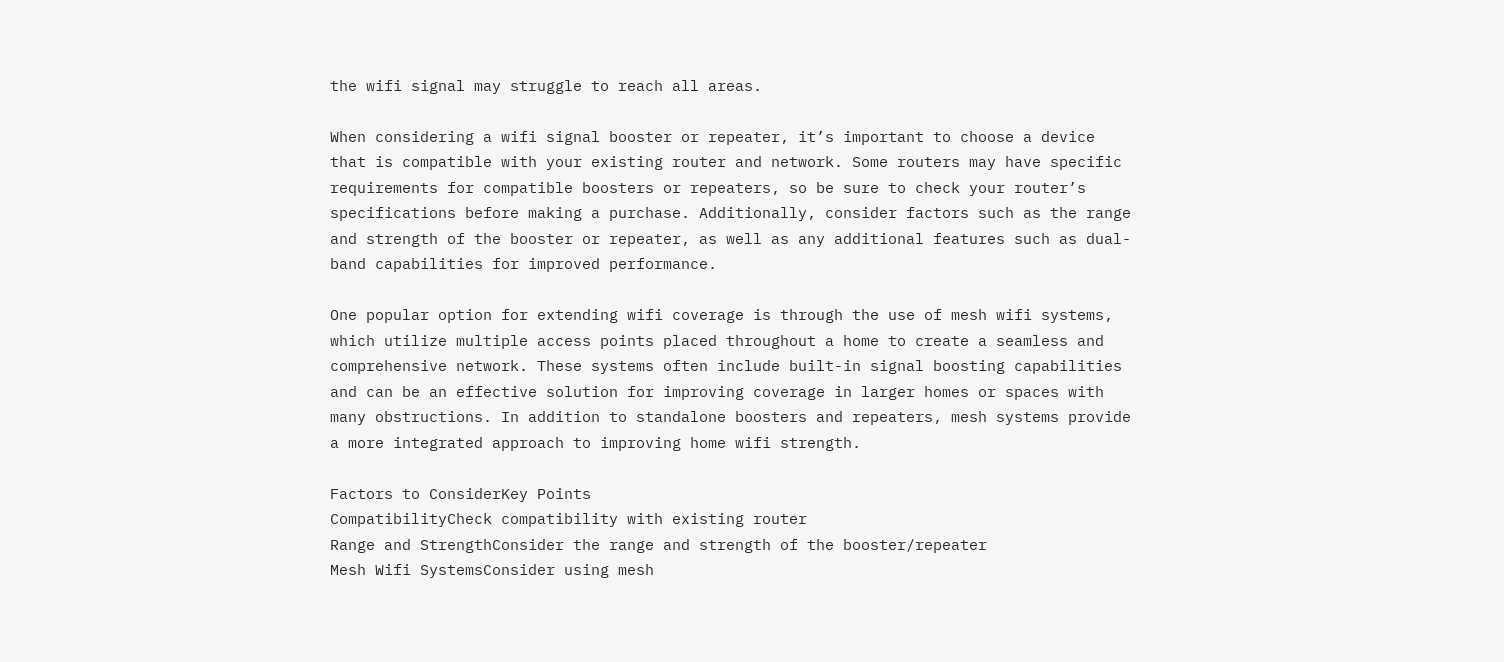the wifi signal may struggle to reach all areas.

When considering a wifi signal booster or repeater, it’s important to choose a device that is compatible with your existing router and network. Some routers may have specific requirements for compatible boosters or repeaters, so be sure to check your router’s specifications before making a purchase. Additionally, consider factors such as the range and strength of the booster or repeater, as well as any additional features such as dual-band capabilities for improved performance.

One popular option for extending wifi coverage is through the use of mesh wifi systems, which utilize multiple access points placed throughout a home to create a seamless and comprehensive network. These systems often include built-in signal boosting capabilities and can be an effective solution for improving coverage in larger homes or spaces with many obstructions. In addition to standalone boosters and repeaters, mesh systems provide a more integrated approach to improving home wifi strength.

Factors to ConsiderKey Points
CompatibilityCheck compatibility with existing router
Range and StrengthConsider the range and strength of the booster/repeater
Mesh Wifi SystemsConsider using mesh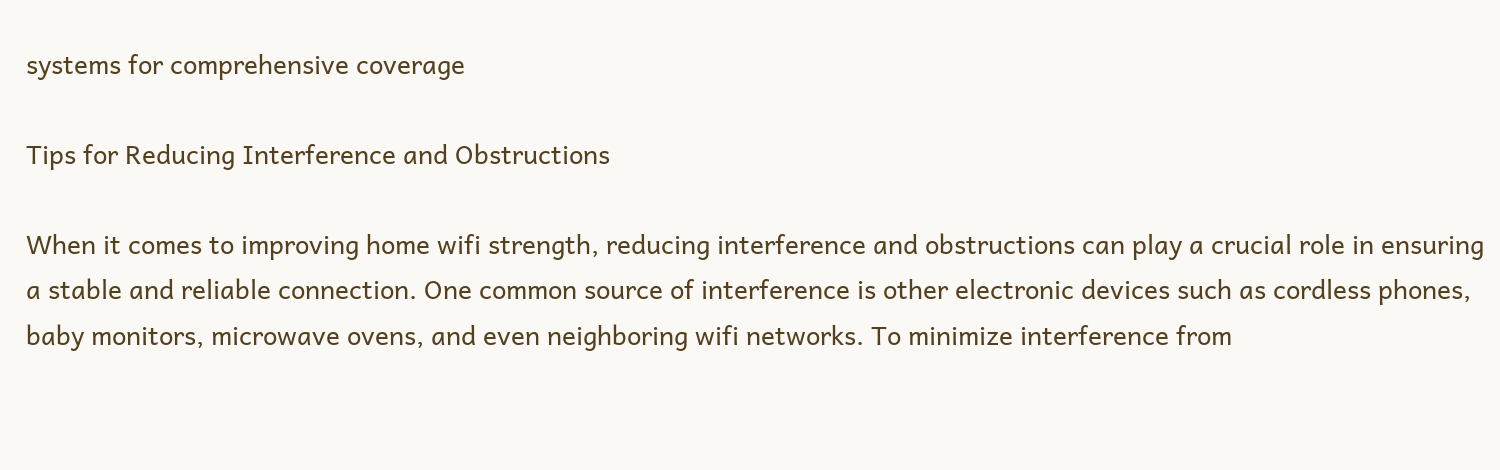systems for comprehensive coverage

Tips for Reducing Interference and Obstructions

When it comes to improving home wifi strength, reducing interference and obstructions can play a crucial role in ensuring a stable and reliable connection. One common source of interference is other electronic devices such as cordless phones, baby monitors, microwave ovens, and even neighboring wifi networks. To minimize interference from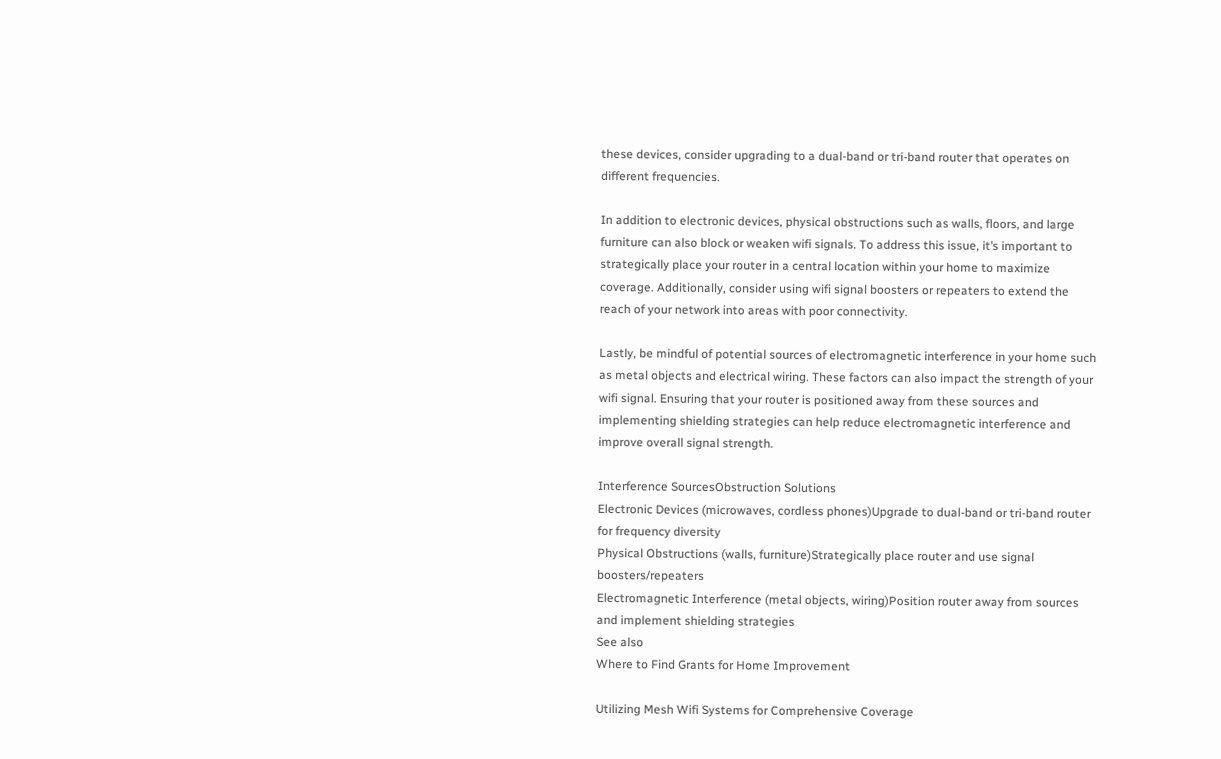these devices, consider upgrading to a dual-band or tri-band router that operates on different frequencies.

In addition to electronic devices, physical obstructions such as walls, floors, and large furniture can also block or weaken wifi signals. To address this issue, it’s important to strategically place your router in a central location within your home to maximize coverage. Additionally, consider using wifi signal boosters or repeaters to extend the reach of your network into areas with poor connectivity.

Lastly, be mindful of potential sources of electromagnetic interference in your home such as metal objects and electrical wiring. These factors can also impact the strength of your wifi signal. Ensuring that your router is positioned away from these sources and implementing shielding strategies can help reduce electromagnetic interference and improve overall signal strength.

Interference SourcesObstruction Solutions
Electronic Devices (microwaves, cordless phones)Upgrade to dual-band or tri-band router for frequency diversity
Physical Obstructions (walls, furniture)Strategically place router and use signal boosters/repeaters
Electromagnetic Interference (metal objects, wiring)Position router away from sources and implement shielding strategies
See also
Where to Find Grants for Home Improvement

Utilizing Mesh Wifi Systems for Comprehensive Coverage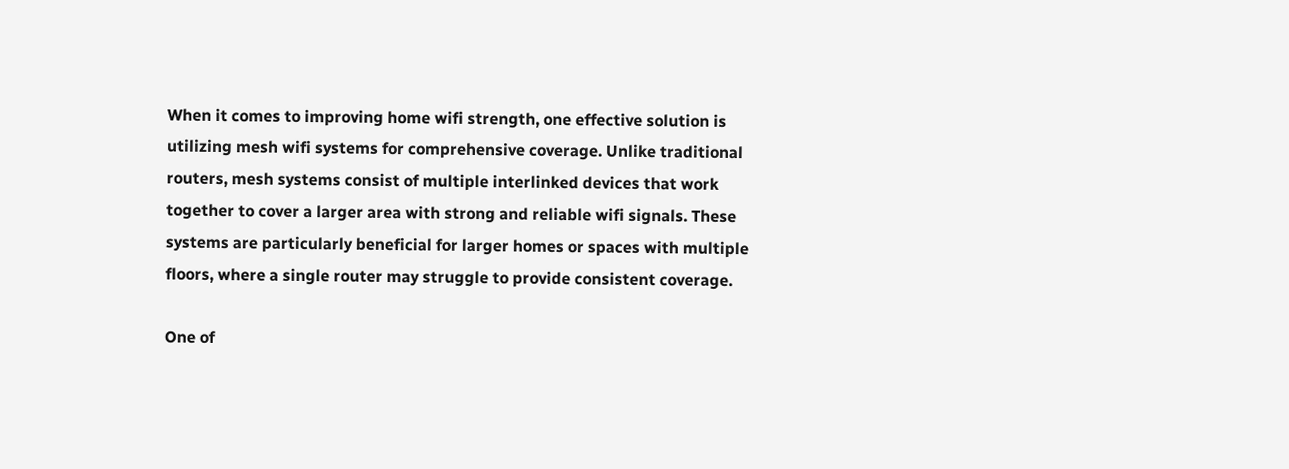When it comes to improving home wifi strength, one effective solution is utilizing mesh wifi systems for comprehensive coverage. Unlike traditional routers, mesh systems consist of multiple interlinked devices that work together to cover a larger area with strong and reliable wifi signals. These systems are particularly beneficial for larger homes or spaces with multiple floors, where a single router may struggle to provide consistent coverage.

One of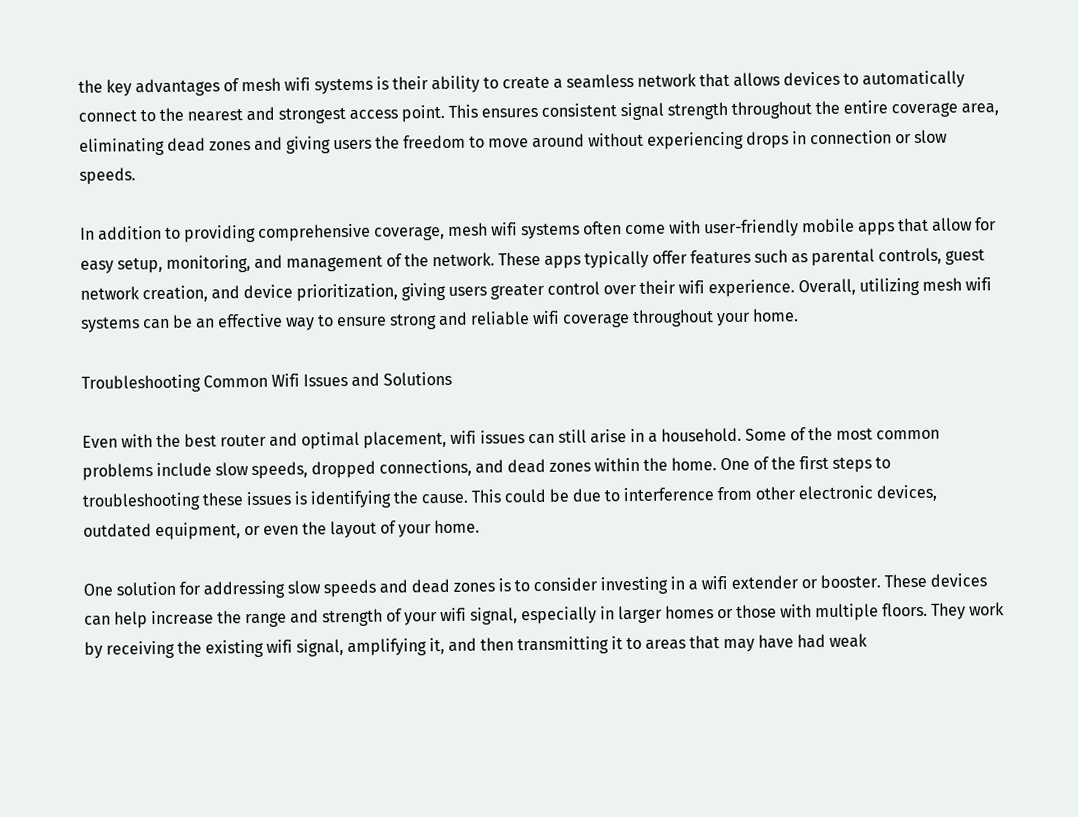the key advantages of mesh wifi systems is their ability to create a seamless network that allows devices to automatically connect to the nearest and strongest access point. This ensures consistent signal strength throughout the entire coverage area, eliminating dead zones and giving users the freedom to move around without experiencing drops in connection or slow speeds.

In addition to providing comprehensive coverage, mesh wifi systems often come with user-friendly mobile apps that allow for easy setup, monitoring, and management of the network. These apps typically offer features such as parental controls, guest network creation, and device prioritization, giving users greater control over their wifi experience. Overall, utilizing mesh wifi systems can be an effective way to ensure strong and reliable wifi coverage throughout your home.

Troubleshooting Common Wifi Issues and Solutions

Even with the best router and optimal placement, wifi issues can still arise in a household. Some of the most common problems include slow speeds, dropped connections, and dead zones within the home. One of the first steps to troubleshooting these issues is identifying the cause. This could be due to interference from other electronic devices, outdated equipment, or even the layout of your home.

One solution for addressing slow speeds and dead zones is to consider investing in a wifi extender or booster. These devices can help increase the range and strength of your wifi signal, especially in larger homes or those with multiple floors. They work by receiving the existing wifi signal, amplifying it, and then transmitting it to areas that may have had weak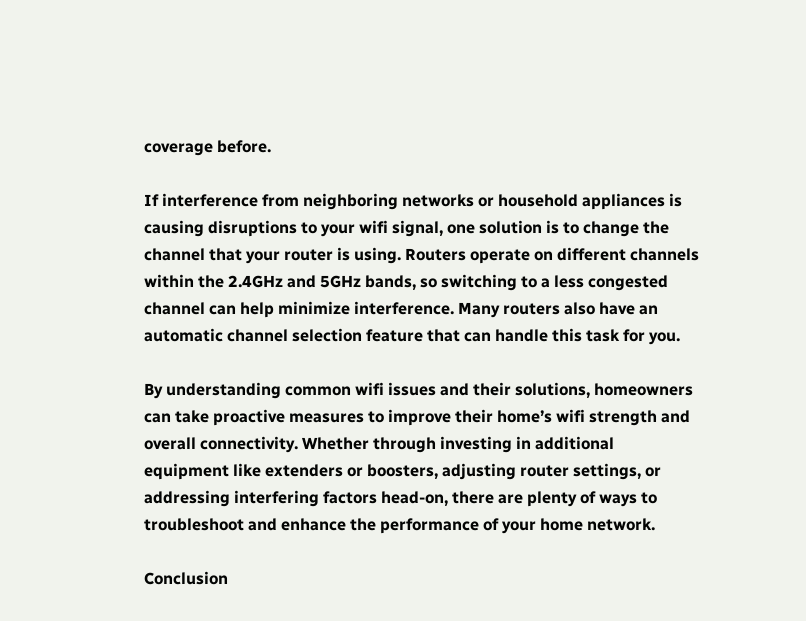coverage before.

If interference from neighboring networks or household appliances is causing disruptions to your wifi signal, one solution is to change the channel that your router is using. Routers operate on different channels within the 2.4GHz and 5GHz bands, so switching to a less congested channel can help minimize interference. Many routers also have an automatic channel selection feature that can handle this task for you.

By understanding common wifi issues and their solutions, homeowners can take proactive measures to improve their home’s wifi strength and overall connectivity. Whether through investing in additional equipment like extenders or boosters, adjusting router settings, or addressing interfering factors head-on, there are plenty of ways to troubleshoot and enhance the performance of your home network.

Conclusion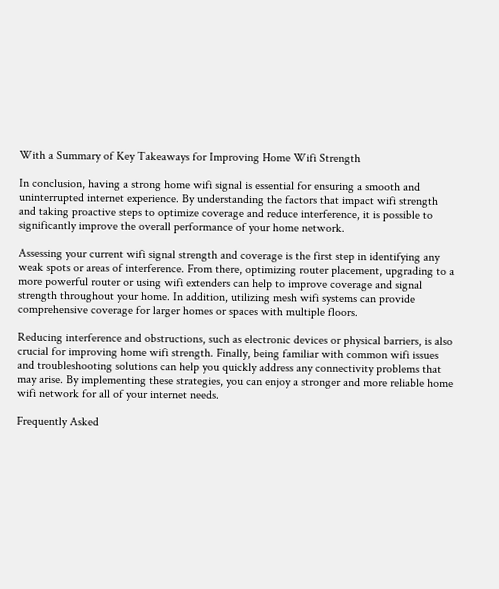With a Summary of Key Takeaways for Improving Home Wifi Strength

In conclusion, having a strong home wifi signal is essential for ensuring a smooth and uninterrupted internet experience. By understanding the factors that impact wifi strength and taking proactive steps to optimize coverage and reduce interference, it is possible to significantly improve the overall performance of your home network.

Assessing your current wifi signal strength and coverage is the first step in identifying any weak spots or areas of interference. From there, optimizing router placement, upgrading to a more powerful router or using wifi extenders can help to improve coverage and signal strength throughout your home. In addition, utilizing mesh wifi systems can provide comprehensive coverage for larger homes or spaces with multiple floors.

Reducing interference and obstructions, such as electronic devices or physical barriers, is also crucial for improving home wifi strength. Finally, being familiar with common wifi issues and troubleshooting solutions can help you quickly address any connectivity problems that may arise. By implementing these strategies, you can enjoy a stronger and more reliable home wifi network for all of your internet needs.

Frequently Asked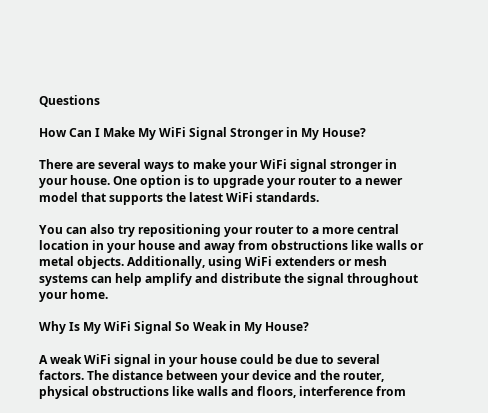Questions

How Can I Make My WiFi Signal Stronger in My House?

There are several ways to make your WiFi signal stronger in your house. One option is to upgrade your router to a newer model that supports the latest WiFi standards.

You can also try repositioning your router to a more central location in your house and away from obstructions like walls or metal objects. Additionally, using WiFi extenders or mesh systems can help amplify and distribute the signal throughout your home.

Why Is My WiFi Signal So Weak in My House?

A weak WiFi signal in your house could be due to several factors. The distance between your device and the router, physical obstructions like walls and floors, interference from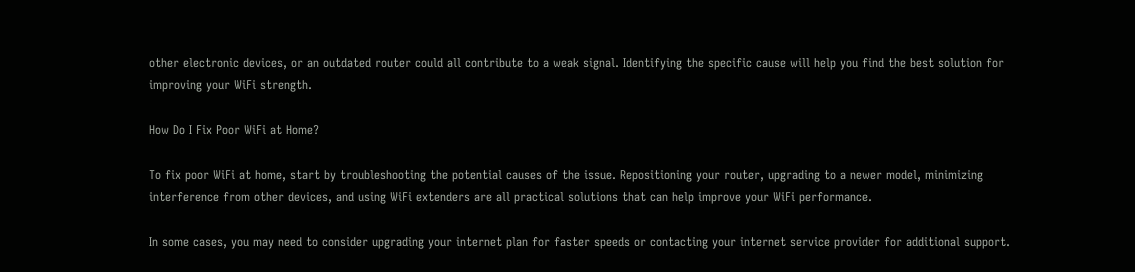other electronic devices, or an outdated router could all contribute to a weak signal. Identifying the specific cause will help you find the best solution for improving your WiFi strength.

How Do I Fix Poor WiFi at Home?

To fix poor WiFi at home, start by troubleshooting the potential causes of the issue. Repositioning your router, upgrading to a newer model, minimizing interference from other devices, and using WiFi extenders are all practical solutions that can help improve your WiFi performance.

In some cases, you may need to consider upgrading your internet plan for faster speeds or contacting your internet service provider for additional support.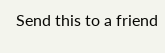Send this to a friend